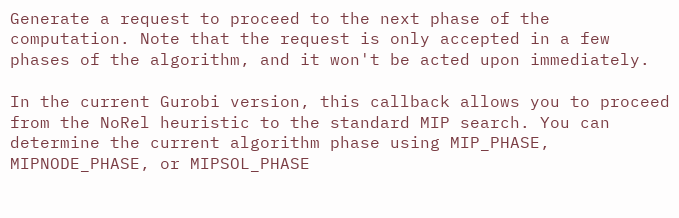Generate a request to proceed to the next phase of the computation. Note that the request is only accepted in a few phases of the algorithm, and it won't be acted upon immediately.

In the current Gurobi version, this callback allows you to proceed from the NoRel heuristic to the standard MIP search. You can determine the current algorithm phase using MIP_PHASE, MIPNODE_PHASE, or MIPSOL_PHASE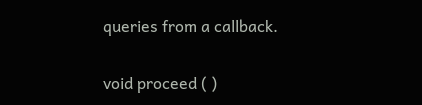queries from a callback.

void proceed ( )